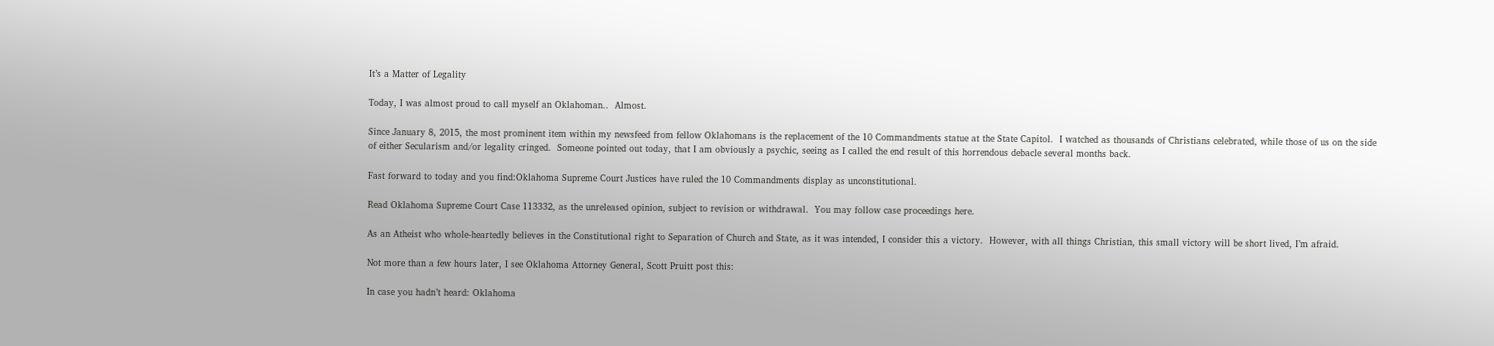It’s a Matter of Legality

Today, I was almost proud to call myself an Oklahoman..  Almost.

Since January 8, 2015, the most prominent item within my newsfeed from fellow Oklahomans is the replacement of the 10 Commandments statue at the State Capitol.  I watched as thousands of Christians celebrated, while those of us on the side of either Secularism and/or legality cringed.  Someone pointed out today, that I am obviously a psychic, seeing as I called the end result of this horrendous debacle several months back.

Fast forward to today and you find:Oklahoma Supreme Court Justices have ruled the 10 Commandments display as unconstitutional.

Read Oklahoma Supreme Court Case 113332, as the unreleased opinion, subject to revision or withdrawal.  You may follow case proceedings here.

As an Atheist who whole-heartedly believes in the Constitutional right to Separation of Church and State, as it was intended, I consider this a victory.  However, with all things Christian, this small victory will be short lived, I’m afraid.

Not more than a few hours later, I see Oklahoma Attorney General, Scott Pruitt post this:

In case you hadn’t heard: Oklahoma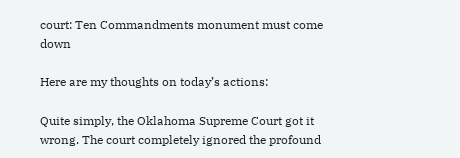court: Ten Commandments monument must come down

Here are my thoughts on today’s actions:

Quite simply, the Oklahoma Supreme Court got it wrong. The court completely ignored the profound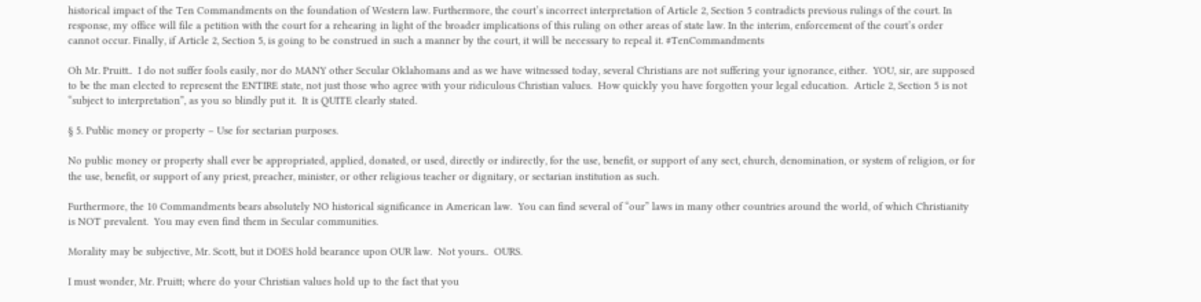historical impact of the Ten Commandments on the foundation of Western law. Furthermore, the court’s incorrect interpretation of Article 2, Section 5 contradicts previous rulings of the court. In response, my office will file a petition with the court for a rehearing in light of the broader implications of this ruling on other areas of state law. In the interim, enforcement of the court’s order cannot occur. Finally, if Article 2, Section 5, is going to be construed in such a manner by the court, it will be necessary to repeal it. #TenCommandments

Oh Mr. Pruitt..  I do not suffer fools easily, nor do MANY other Secular Oklahomans and as we have witnessed today, several Christians are not suffering your ignorance, either.  YOU, sir, are supposed to be the man elected to represent the ENTIRE state, not just those who agree with your ridiculous Christian values.  How quickly you have forgotten your legal education.  Article 2, Section 5 is not “subject to interpretation”, as you so blindly put it.  It is QUITE clearly stated.

§ 5. Public money or property – Use for sectarian purposes.

No public money or property shall ever be appropriated, applied, donated, or used, directly or indirectly, for the use, benefit, or support of any sect, church, denomination, or system of religion, or for the use, benefit, or support of any priest, preacher, minister, or other religious teacher or dignitary, or sectarian institution as such.

Furthermore, the 10 Commandments bears absolutely NO historical significance in American law.  You can find several of “our” laws in many other countries around the world, of which Christianity is NOT prevalent.  You may even find them in Secular communities.

Morality may be subjective, Mr. Scott, but it DOES hold bearance upon OUR law.  Not yours..  OURS.

I must wonder, Mr. Pruitt; where do your Christian values hold up to the fact that you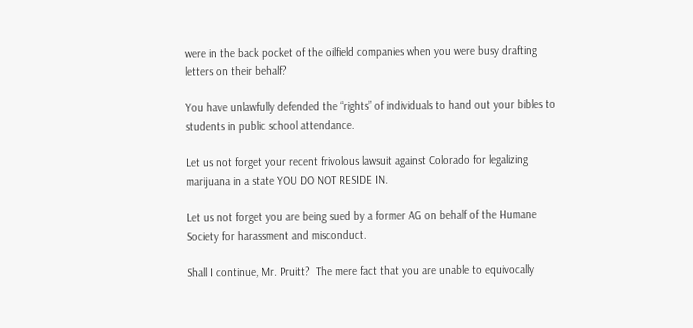were in the back pocket of the oilfield companies when you were busy drafting letters on their behalf?

You have unlawfully defended the “rights” of individuals to hand out your bibles to students in public school attendance.

Let us not forget your recent frivolous lawsuit against Colorado for legalizing marijuana in a state YOU DO NOT RESIDE IN.

Let us not forget you are being sued by a former AG on behalf of the Humane Society for harassment and misconduct.

Shall I continue, Mr. Pruitt?  The mere fact that you are unable to equivocally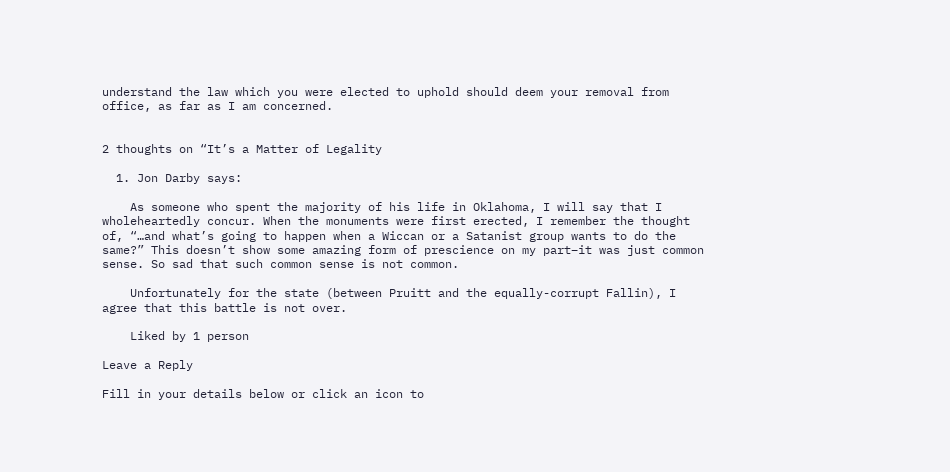understand the law which you were elected to uphold should deem your removal from office, as far as I am concerned.


2 thoughts on “It’s a Matter of Legality

  1. Jon Darby says:

    As someone who spent the majority of his life in Oklahoma, I will say that I wholeheartedly concur. When the monuments were first erected, I remember the thought of, “…and what’s going to happen when a Wiccan or a Satanist group wants to do the same?” This doesn’t show some amazing form of prescience on my part–it was just common sense. So sad that such common sense is not common.

    Unfortunately for the state (between Pruitt and the equally-corrupt Fallin), I agree that this battle is not over.

    Liked by 1 person

Leave a Reply

Fill in your details below or click an icon to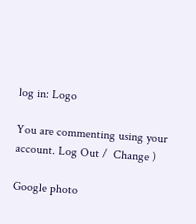log in: Logo

You are commenting using your account. Log Out /  Change )

Google photo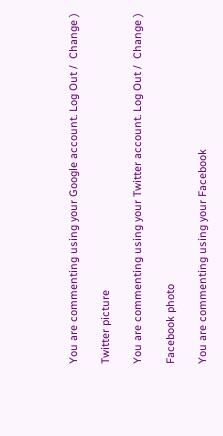You are commenting using your Google account. Log Out /  Change )

Twitter picture

You are commenting using your Twitter account. Log Out /  Change )

Facebook photo

You are commenting using your Facebook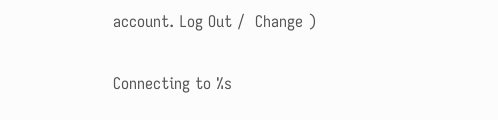account. Log Out /  Change )

Connecting to %s